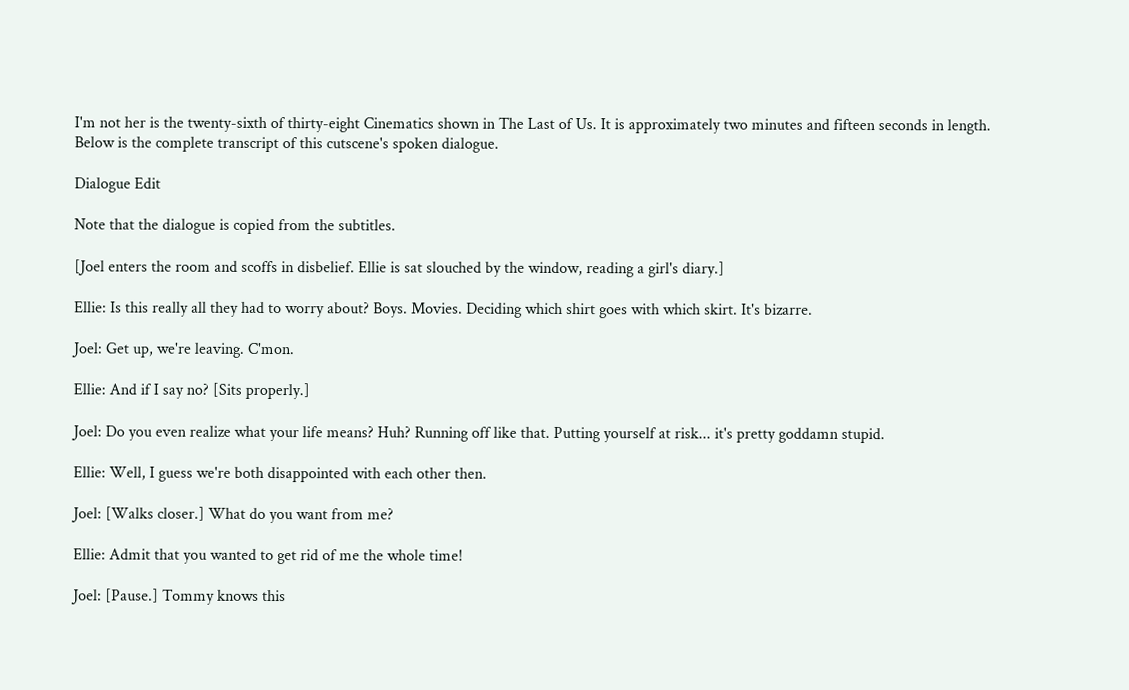I'm not her is the twenty-sixth of thirty-eight Cinematics shown in The Last of Us. It is approximately two minutes and fifteen seconds in length. Below is the complete transcript of this cutscene's spoken dialogue.

Dialogue Edit

Note that the dialogue is copied from the subtitles.

[Joel enters the room and scoffs in disbelief. Ellie is sat slouched by the window, reading a girl's diary.]

Ellie: Is this really all they had to worry about? Boys. Movies. Deciding which shirt goes with which skirt. It's bizarre.

Joel: Get up, we're leaving. C'mon.

Ellie: And if I say no? [Sits properly.]

Joel: Do you even realize what your life means? Huh? Running off like that. Putting yourself at risk... it's pretty goddamn stupid.

Ellie: Well, I guess we're both disappointed with each other then.

Joel: [Walks closer.] What do you want from me?

Ellie: Admit that you wanted to get rid of me the whole time!

Joel: [Pause.] Tommy knows this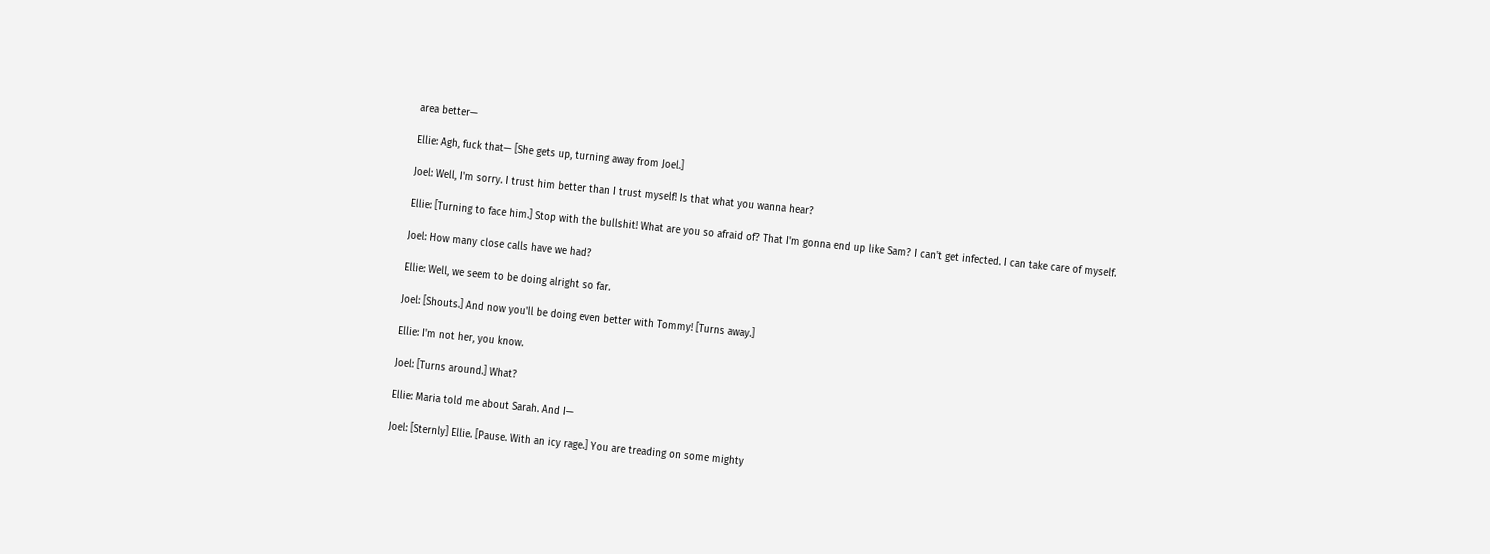area better—

Ellie: Agh, fuck that— [She gets up, turning away from Joel.]

Joel: Well, I'm sorry. I trust him better than I trust myself! Is that what you wanna hear?

Ellie: [Turning to face him.] Stop with the bullshit! What are you so afraid of? That I'm gonna end up like Sam? I can't get infected. I can take care of myself.

Joel: How many close calls have we had?

Ellie: Well, we seem to be doing alright so far.

Joel: [Shouts.] And now you'll be doing even better with Tommy! [Turns away.]

Ellie: I'm not her, you know.

Joel: [Turns around.] What?

Ellie: Maria told me about Sarah. And I—

Joel: [Sternly] Ellie. [Pause. With an icy rage.] You are treading on some mighty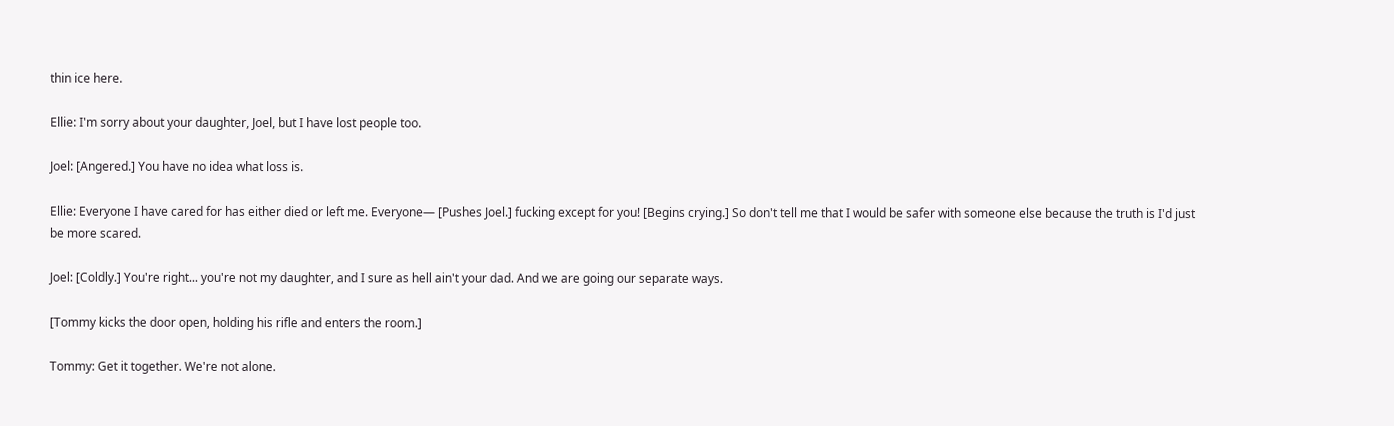thin ice here.

Ellie: I'm sorry about your daughter, Joel, but I have lost people too.

Joel: [Angered.] You have no idea what loss is.

Ellie: Everyone I have cared for has either died or left me. Everyone— [Pushes Joel.] fucking except for you! [Begins crying.] So don't tell me that I would be safer with someone else because the truth is I'd just be more scared.

Joel: [Coldly.] You're right... you're not my daughter, and I sure as hell ain't your dad. And we are going our separate ways.

[Tommy kicks the door open, holding his rifle and enters the room.]

Tommy: Get it together. We're not alone.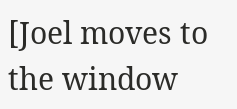[Joel moves to the window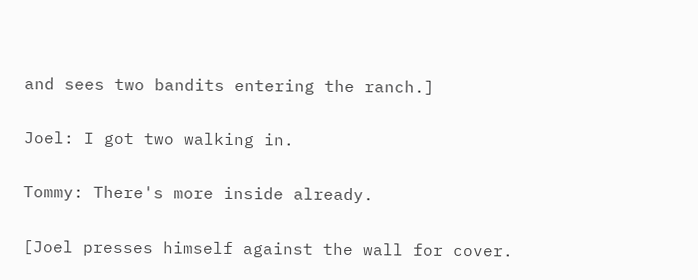and sees two bandits entering the ranch.]

Joel: I got two walking in.

Tommy: There's more inside already.

[Joel presses himself against the wall for cover.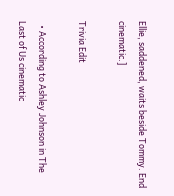Ellie, saddened, waits beside Tommy. End cinematic.]

Trivia Edit

  • According to Ashley Johnson in The Last of Us cinematic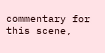commentary for this scene,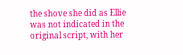the shove she did as Ellie was not indicated in the original script, with her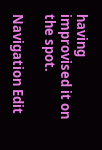having improvised it on the spot.

Navigation Edit